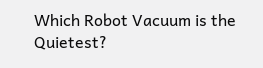Which Robot Vacuum is the Quietest?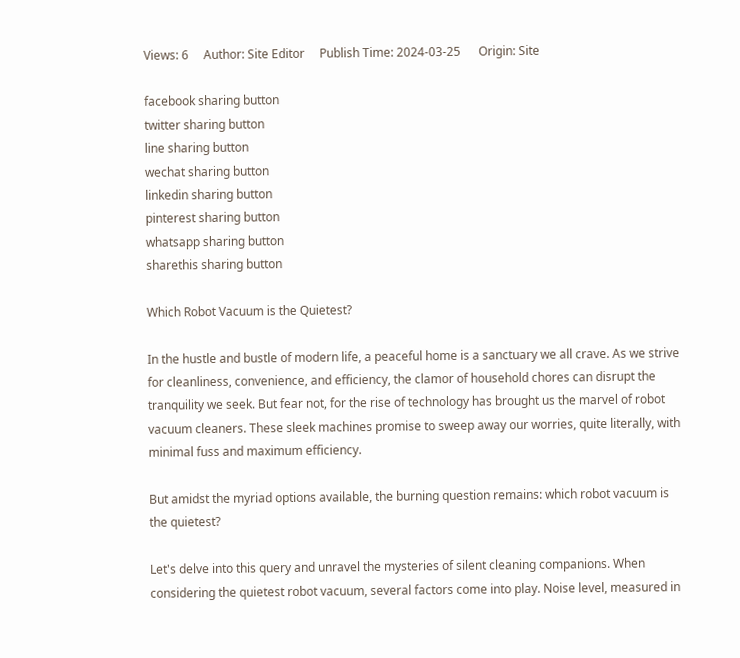Views: 6     Author: Site Editor     Publish Time: 2024-03-25      Origin: Site

facebook sharing button
twitter sharing button
line sharing button
wechat sharing button
linkedin sharing button
pinterest sharing button
whatsapp sharing button
sharethis sharing button

Which Robot Vacuum is the Quietest?

In the hustle and bustle of modern life, a peaceful home is a sanctuary we all crave. As we strive for cleanliness, convenience, and efficiency, the clamor of household chores can disrupt the tranquility we seek. But fear not, for the rise of technology has brought us the marvel of robot vacuum cleaners. These sleek machines promise to sweep away our worries, quite literally, with minimal fuss and maximum efficiency.

But amidst the myriad options available, the burning question remains: which robot vacuum is the quietest?

Let's delve into this query and unravel the mysteries of silent cleaning companions. When considering the quietest robot vacuum, several factors come into play. Noise level, measured in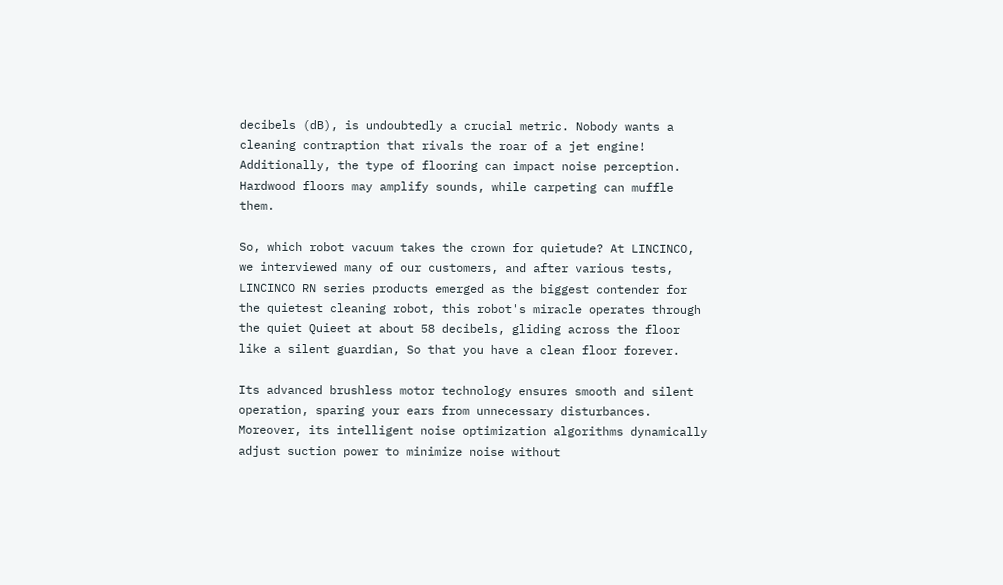decibels (dB), is undoubtedly a crucial metric. Nobody wants a cleaning contraption that rivals the roar of a jet engine! Additionally, the type of flooring can impact noise perception. Hardwood floors may amplify sounds, while carpeting can muffle them.

So, which robot vacuum takes the crown for quietude? At LINCINCO, we interviewed many of our customers, and after various tests, LINCINCO RN series products emerged as the biggest contender for the quietest cleaning robot, this robot's miracle operates through the quiet Quieet at about 58 decibels, gliding across the floor like a silent guardian, So that you have a clean floor forever.

Its advanced brushless motor technology ensures smooth and silent operation, sparing your ears from unnecessary disturbances. Moreover, its intelligent noise optimization algorithms dynamically adjust suction power to minimize noise without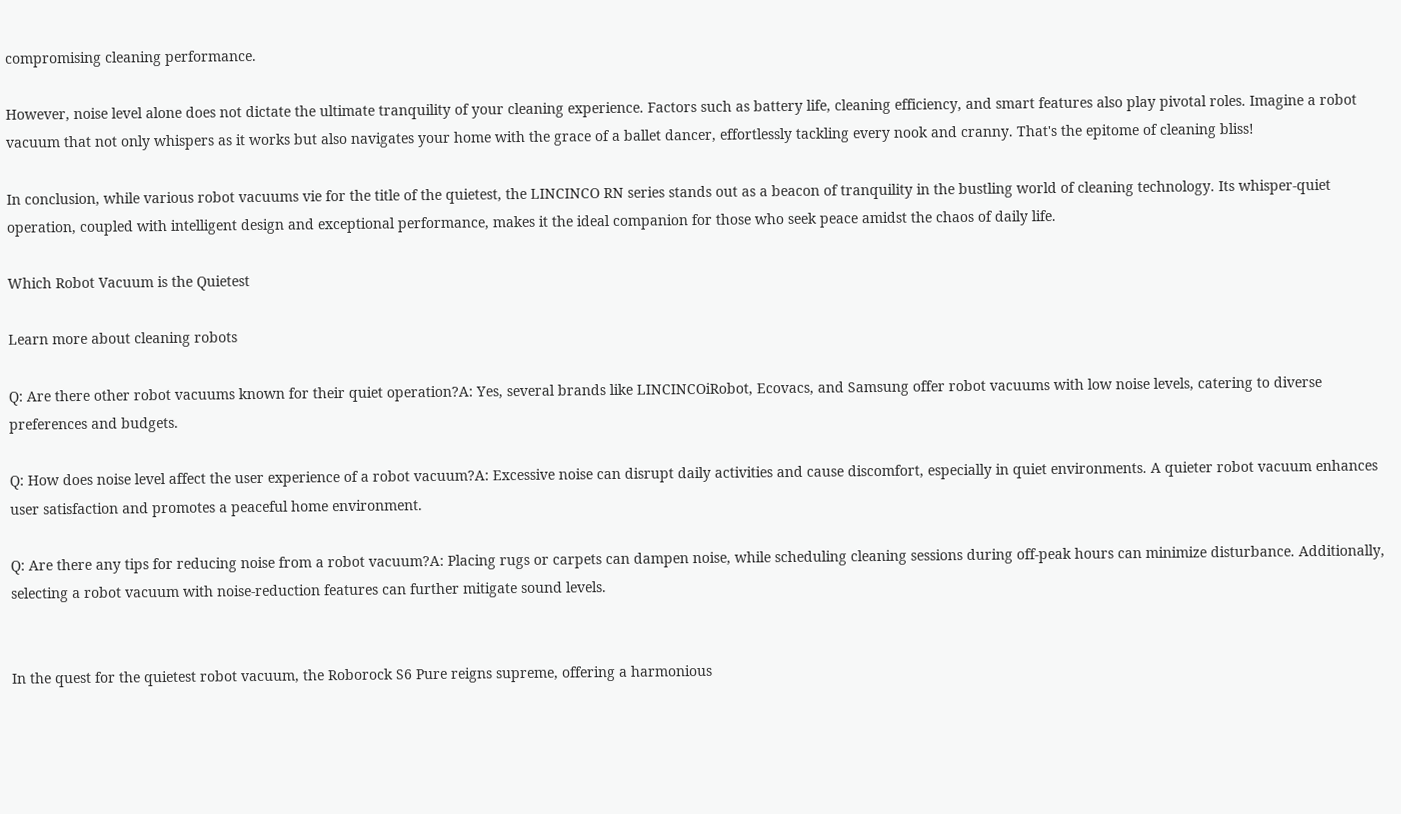compromising cleaning performance.

However, noise level alone does not dictate the ultimate tranquility of your cleaning experience. Factors such as battery life, cleaning efficiency, and smart features also play pivotal roles. Imagine a robot vacuum that not only whispers as it works but also navigates your home with the grace of a ballet dancer, effortlessly tackling every nook and cranny. That's the epitome of cleaning bliss!

In conclusion, while various robot vacuums vie for the title of the quietest, the LINCINCO RN series stands out as a beacon of tranquility in the bustling world of cleaning technology. Its whisper-quiet operation, coupled with intelligent design and exceptional performance, makes it the ideal companion for those who seek peace amidst the chaos of daily life.

Which Robot Vacuum is the Quietest

Learn more about cleaning robots

Q: Are there other robot vacuums known for their quiet operation?A: Yes, several brands like LINCINCOiRobot, Ecovacs, and Samsung offer robot vacuums with low noise levels, catering to diverse preferences and budgets.

Q: How does noise level affect the user experience of a robot vacuum?A: Excessive noise can disrupt daily activities and cause discomfort, especially in quiet environments. A quieter robot vacuum enhances user satisfaction and promotes a peaceful home environment.

Q: Are there any tips for reducing noise from a robot vacuum?A: Placing rugs or carpets can dampen noise, while scheduling cleaning sessions during off-peak hours can minimize disturbance. Additionally, selecting a robot vacuum with noise-reduction features can further mitigate sound levels.


In the quest for the quietest robot vacuum, the Roborock S6 Pure reigns supreme, offering a harmonious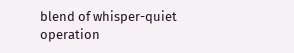blend of whisper-quiet operation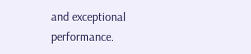and exceptional performance.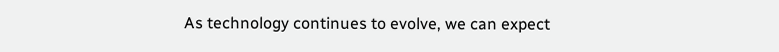As technology continues to evolve, we can expect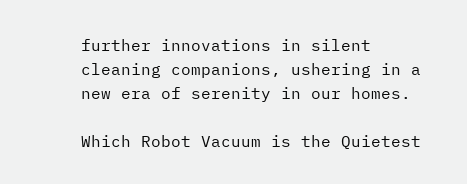further innovations in silent cleaning companions, ushering in a new era of serenity in our homes.

Which Robot Vacuum is the Quietest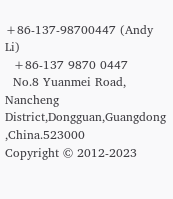+86-137-98700447 (Andy Li)
  +86-137 9870 0447
  No.8 Yuanmei Road, Nancheng District,Dongguan,Guangdong ,China.523000
Copyright © 2012-2023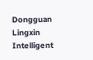Dongguan Lingxin Intelligent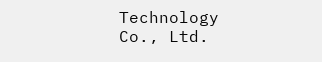Technology Co., Ltd.